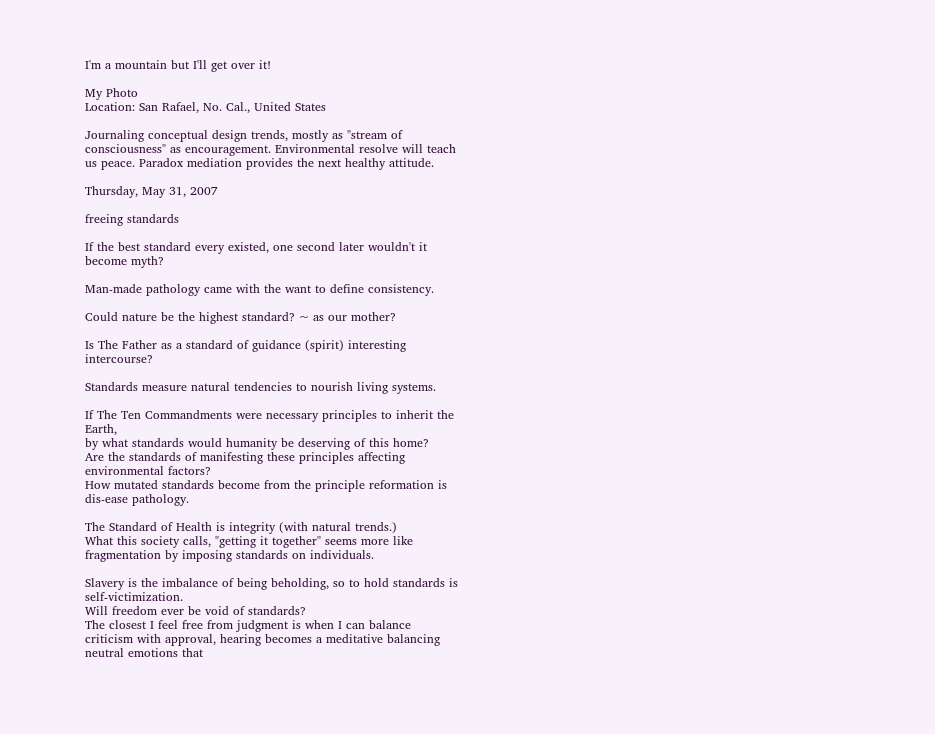I'm a mountain but I'll get over it!

My Photo
Location: San Rafael, No. Cal., United States

Journaling conceptual design trends, mostly as "stream of consciousness" as encouragement. Environmental resolve will teach us peace. Paradox mediation provides the next healthy attitude.

Thursday, May 31, 2007

freeing standards

If the best standard every existed, one second later wouldn't it become myth?

Man-made pathology came with the want to define consistency.

Could nature be the highest standard? ~ as our mother?

Is The Father as a standard of guidance (spirit) interesting intercourse?

Standards measure natural tendencies to nourish living systems.

If The Ten Commandments were necessary principles to inherit the Earth,
by what standards would humanity be deserving of this home?
Are the standards of manifesting these principles affecting environmental factors?
How mutated standards become from the principle reformation is dis-ease pathology.

The Standard of Health is integrity (with natural trends.)
What this society calls, "getting it together" seems more like fragmentation by imposing standards on individuals.

Slavery is the imbalance of being beholding, so to hold standards is self-victimization.
Will freedom ever be void of standards?
The closest I feel free from judgment is when I can balance criticism with approval, hearing becomes a meditative balancing neutral emotions that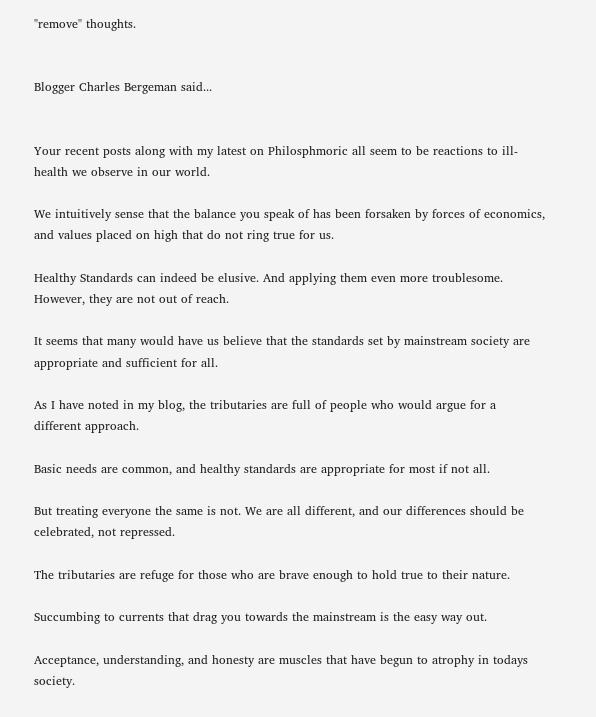"remove" thoughts.


Blogger Charles Bergeman said...


Your recent posts along with my latest on Philosphmoric all seem to be reactions to ill-health we observe in our world.

We intuitively sense that the balance you speak of has been forsaken by forces of economics, and values placed on high that do not ring true for us.

Healthy Standards can indeed be elusive. And applying them even more troublesome. However, they are not out of reach.

It seems that many would have us believe that the standards set by mainstream society are appropriate and sufficient for all.

As I have noted in my blog, the tributaries are full of people who would argue for a different approach.

Basic needs are common, and healthy standards are appropriate for most if not all.

But treating everyone the same is not. We are all different, and our differences should be celebrated, not repressed.

The tributaries are refuge for those who are brave enough to hold true to their nature.

Succumbing to currents that drag you towards the mainstream is the easy way out.

Acceptance, understanding, and honesty are muscles that have begun to atrophy in todays society.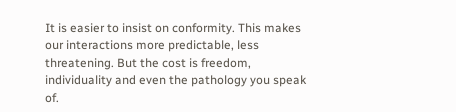It is easier to insist on conformity. This makes our interactions more predictable, less threatening. But the cost is freedom, individuality and even the pathology you speak of.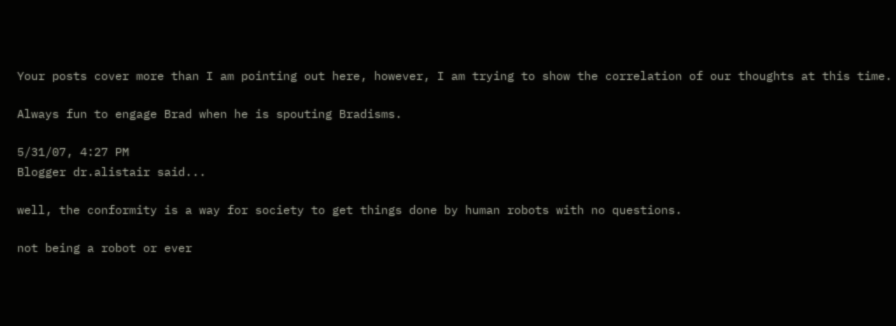Your posts cover more than I am pointing out here, however, I am trying to show the correlation of our thoughts at this time.

Always fun to engage Brad when he is spouting Bradisms.

5/31/07, 4:27 PM
Blogger dr.alistair said...

well, the conformity is a way for society to get things done by human robots with no questions.

not being a robot or ever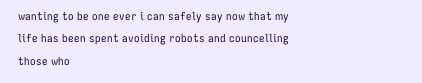wanting to be one ever i can safely say now that my life has been spent avoiding robots and councelling those who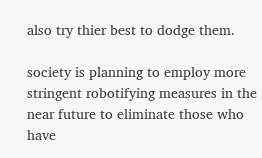also try thier best to dodge them.

society is planning to employ more stringent robotifying measures in the near future to eliminate those who have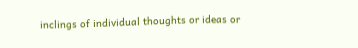inclings of individual thoughts or ideas or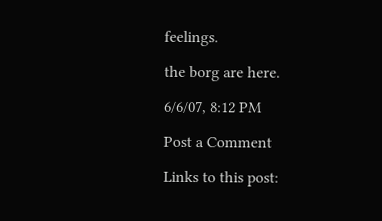feelings.

the borg are here.

6/6/07, 8:12 PM

Post a Comment

Links to this post: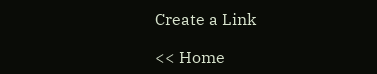Create a Link

<< Home